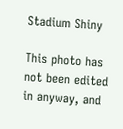Stadium Shiny

This photo has not been edited in anyway, and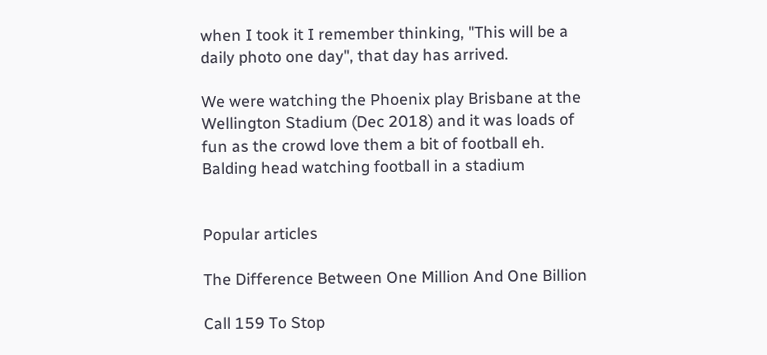when I took it I remember thinking, "This will be a daily photo one day", that day has arrived.

We were watching the Phoenix play Brisbane at the Wellington Stadium (Dec 2018) and it was loads of fun as the crowd love them a bit of football eh.
Balding head watching football in a stadium


Popular articles

The Difference Between One Million And One Billion

Call 159 To Stop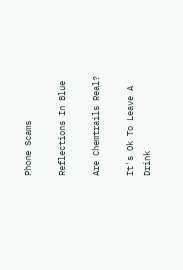Phone Scams

Reflections In Blue

Are Chemtrails Real?

It's Ok To Leave A Drink